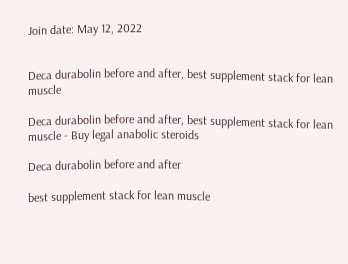Join date: May 12, 2022


Deca durabolin before and after, best supplement stack for lean muscle

Deca durabolin before and after, best supplement stack for lean muscle - Buy legal anabolic steroids

Deca durabolin before and after

best supplement stack for lean muscle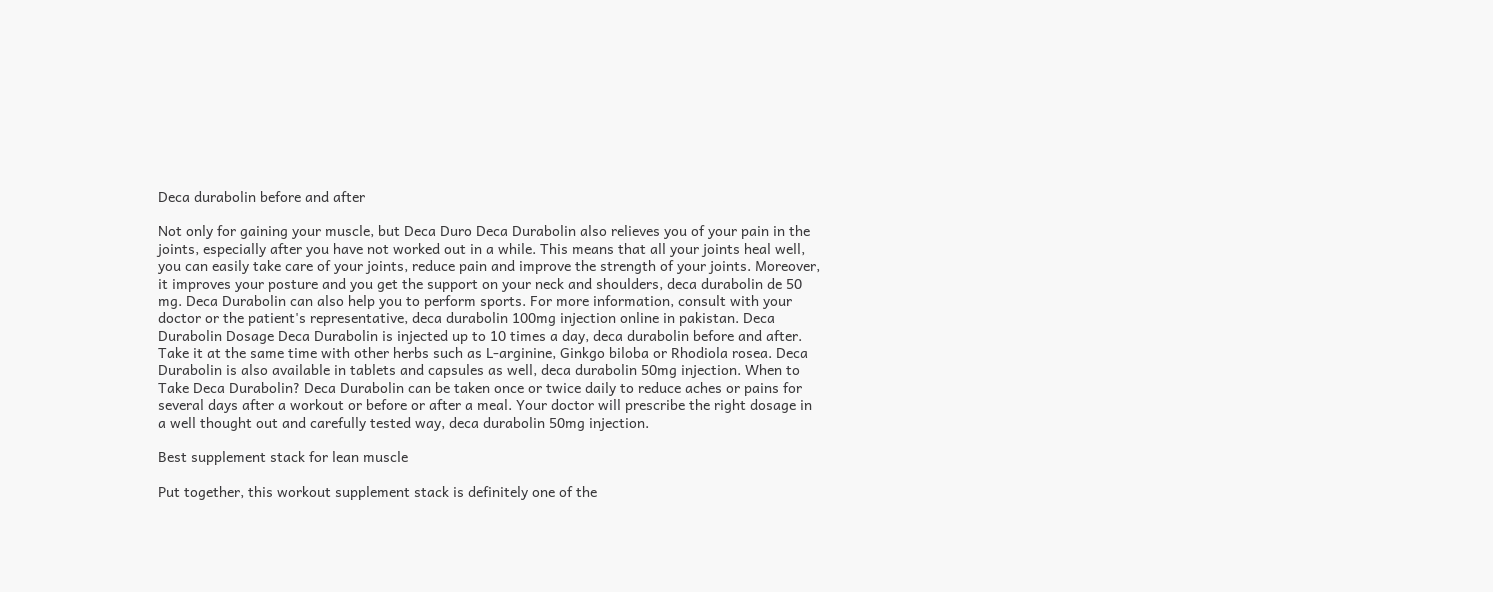Deca durabolin before and after

Not only for gaining your muscle, but Deca Duro Deca Durabolin also relieves you of your pain in the joints, especially after you have not worked out in a while. This means that all your joints heal well, you can easily take care of your joints, reduce pain and improve the strength of your joints. Moreover, it improves your posture and you get the support on your neck and shoulders, deca durabolin de 50 mg. Deca Durabolin can also help you to perform sports. For more information, consult with your doctor or the patient's representative, deca durabolin 100mg injection online in pakistan. Deca Durabolin Dosage Deca Durabolin is injected up to 10 times a day, deca durabolin before and after. Take it at the same time with other herbs such as L-arginine, Ginkgo biloba or Rhodiola rosea. Deca Durabolin is also available in tablets and capsules as well, deca durabolin 50mg injection. When to Take Deca Durabolin? Deca Durabolin can be taken once or twice daily to reduce aches or pains for several days after a workout or before or after a meal. Your doctor will prescribe the right dosage in a well thought out and carefully tested way, deca durabolin 50mg injection.

Best supplement stack for lean muscle

Put together, this workout supplement stack is definitely one of the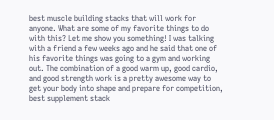best muscle building stacks that will work for anyone. What are some of my favorite things to do with this? Let me show you something! I was talking with a friend a few weeks ago and he said that one of his favorite things was going to a gym and working out. The combination of a good warm up, good cardio, and good strength work is a pretty awesome way to get your body into shape and prepare for competition, best supplement stack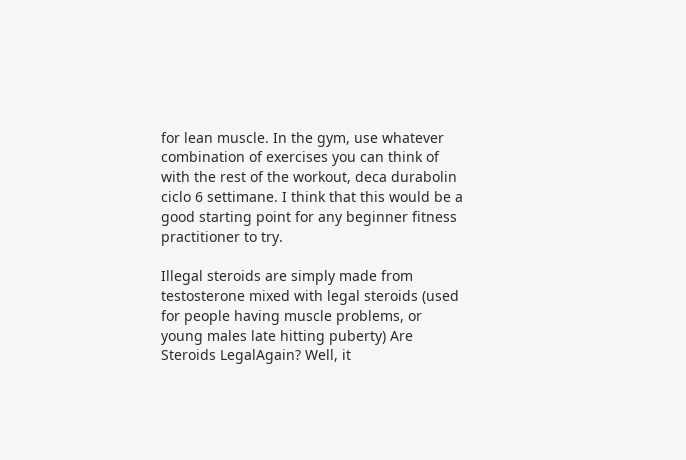for lean muscle. In the gym, use whatever combination of exercises you can think of with the rest of the workout, deca durabolin ciclo 6 settimane. I think that this would be a good starting point for any beginner fitness practitioner to try.

Illegal steroids are simply made from testosterone mixed with legal steroids (used for people having muscle problems, or young males late hitting puberty) Are Steroids LegalAgain? Well, it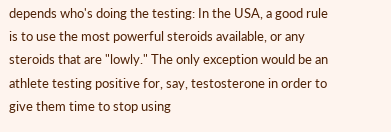depends who's doing the testing: In the USA, a good rule is to use the most powerful steroids available, or any steroids that are "lowly." The only exception would be an athlete testing positive for, say, testosterone in order to give them time to stop using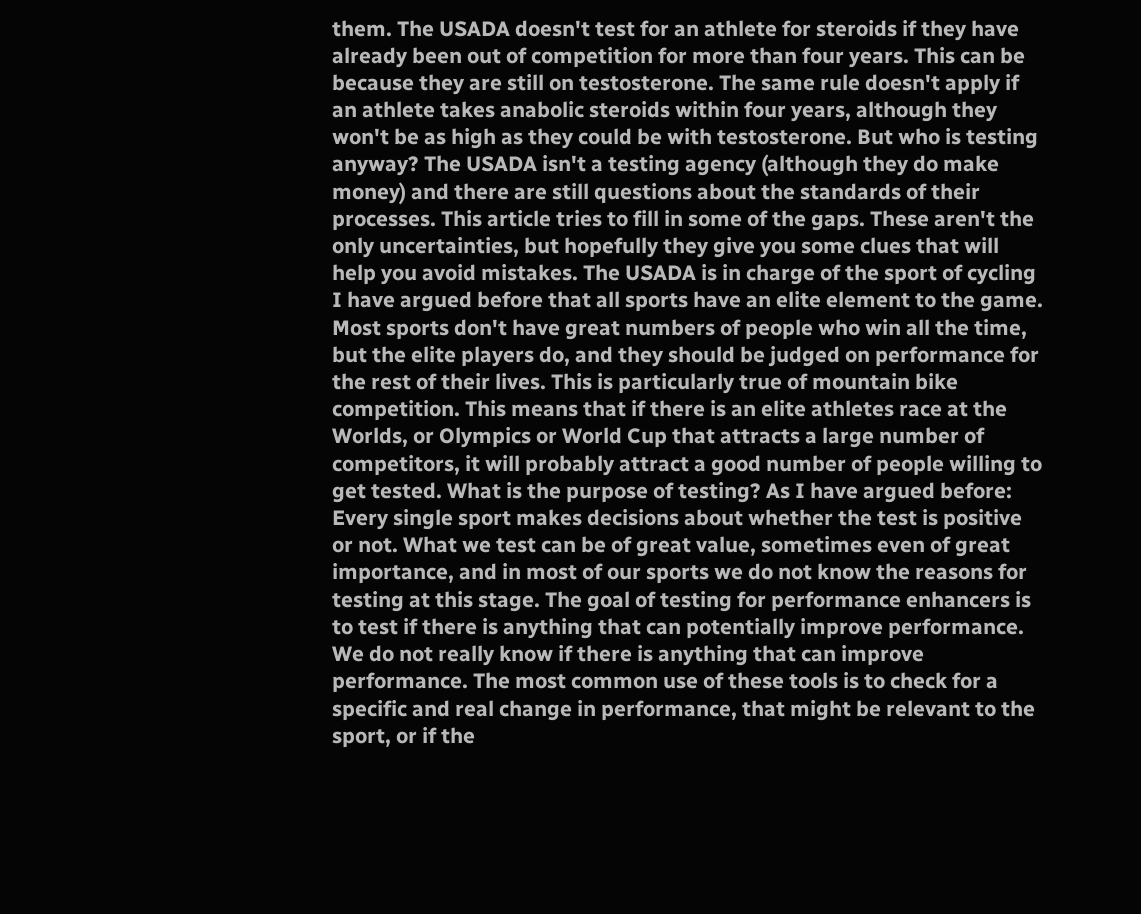them. The USADA doesn't test for an athlete for steroids if they have already been out of competition for more than four years. This can be because they are still on testosterone. The same rule doesn't apply if an athlete takes anabolic steroids within four years, although they won't be as high as they could be with testosterone. But who is testing anyway? The USADA isn't a testing agency (although they do make money) and there are still questions about the standards of their processes. This article tries to fill in some of the gaps. These aren't the only uncertainties, but hopefully they give you some clues that will help you avoid mistakes. The USADA is in charge of the sport of cycling I have argued before that all sports have an elite element to the game. Most sports don't have great numbers of people who win all the time, but the elite players do, and they should be judged on performance for the rest of their lives. This is particularly true of mountain bike competition. This means that if there is an elite athletes race at the Worlds, or Olympics or World Cup that attracts a large number of competitors, it will probably attract a good number of people willing to get tested. What is the purpose of testing? As I have argued before: Every single sport makes decisions about whether the test is positive or not. What we test can be of great value, sometimes even of great importance, and in most of our sports we do not know the reasons for testing at this stage. The goal of testing for performance enhancers is to test if there is anything that can potentially improve performance. We do not really know if there is anything that can improve performance. The most common use of these tools is to check for a specific and real change in performance, that might be relevant to the sport, or if the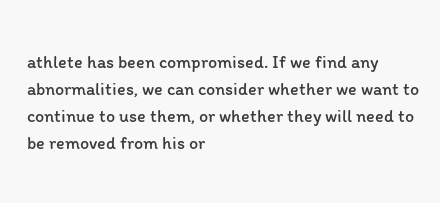athlete has been compromised. If we find any abnormalities, we can consider whether we want to continue to use them, or whether they will need to be removed from his or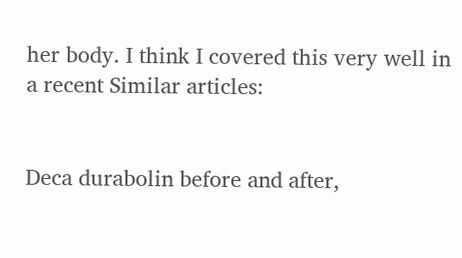her body. I think I covered this very well in a recent Similar articles:


Deca durabolin before and after,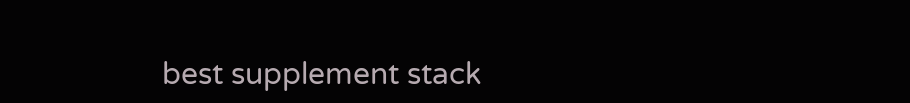best supplement stack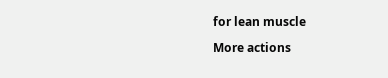for lean muscle

More actions